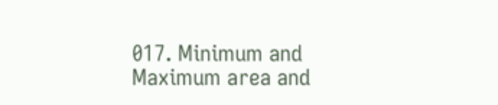017. Minimum and Maximum area and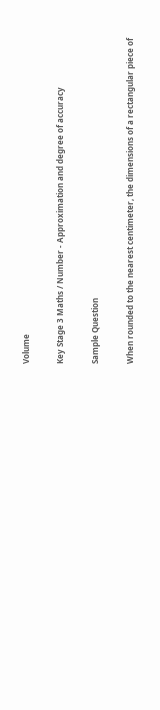Volume

Key Stage 3 Maths / Number - Approximation and degree of accuracy

Sample Question

When rounded to the nearest centimeter, the dimensions of a rectangular piece of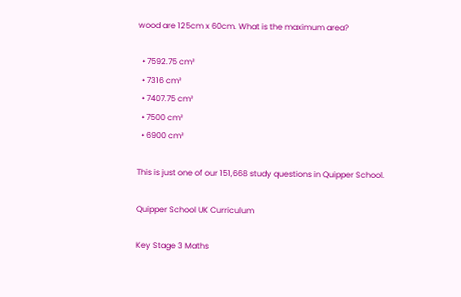wood are 125cm x 60cm. What is the maximum area?

  • 7592.75 cm²
  • 7316 cm²
  • 7407.75 cm²
  • 7500 cm²
  • 6900 cm²

This is just one of our 151,668 study questions in Quipper School.

Quipper School UK Curriculum

Key Stage 3 Maths